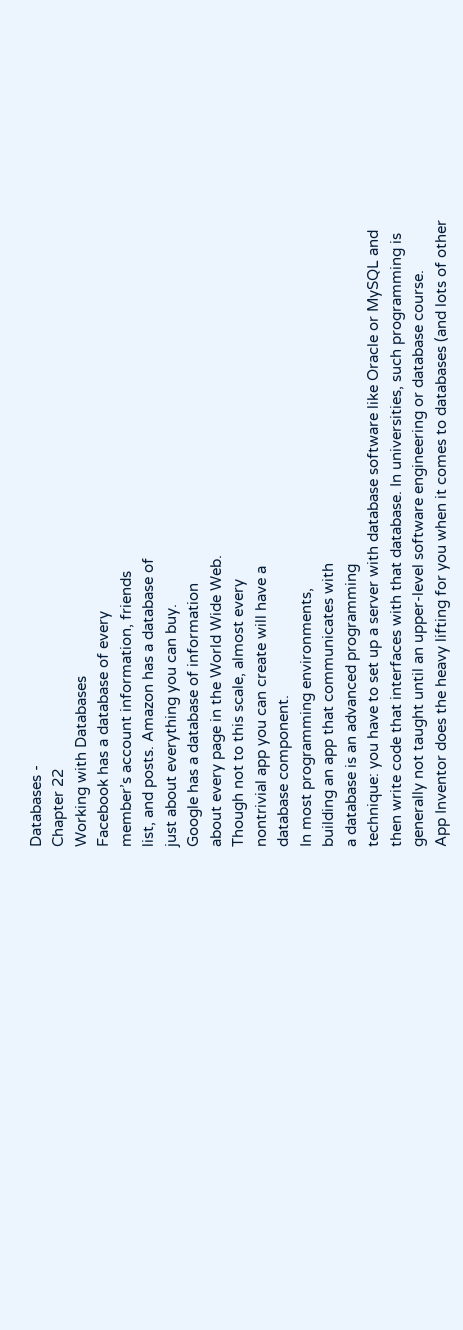Databases -
Chapter 22
Working with Databases
Facebook has a database of every
member’s account information, friends
list, and posts. Amazon has a database of
just about everything you can buy.
Google has a database of information
about every page in the World Wide Web.
Though not to this scale, almost every
nontrivial app you can create will have a
database component.
In most programming environments,
building an app that communicates with
a database is an advanced programming
technique: you have to set up a server with database software like Oracle or MySQL and
then write code that interfaces with that database. In universities, such programming is
generally not taught until an upper-level software engineering or database course.
App Inventor does the heavy lifting for you when it comes to databases (and lots of other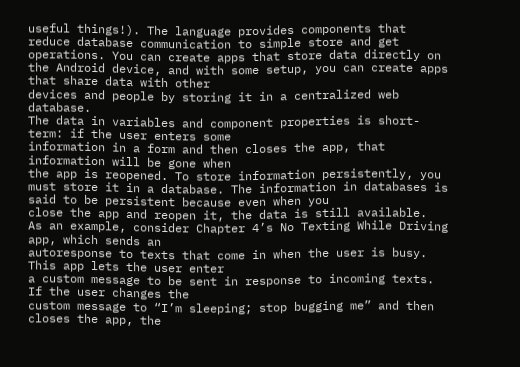useful things!). The language provides components that reduce database communication to simple store and get operations. You can create apps that store data directly on
the Android device, and with some setup, you can create apps that share data with other
devices and people by storing it in a centralized web database.
The data in variables and component properties is short-term: if the user enters some
information in a form and then closes the app, that information will be gone when
the app is reopened. To store information persistently, you must store it in a database. The information in databases is said to be persistent because even when you
close the app and reopen it, the data is still available.
As an example, consider Chapter 4’s No Texting While Driving app, which sends an
autoresponse to texts that come in when the user is busy. This app lets the user enter
a custom message to be sent in response to incoming texts. If the user changes the
custom message to “I’m sleeping; stop bugging me” and then closes the app, the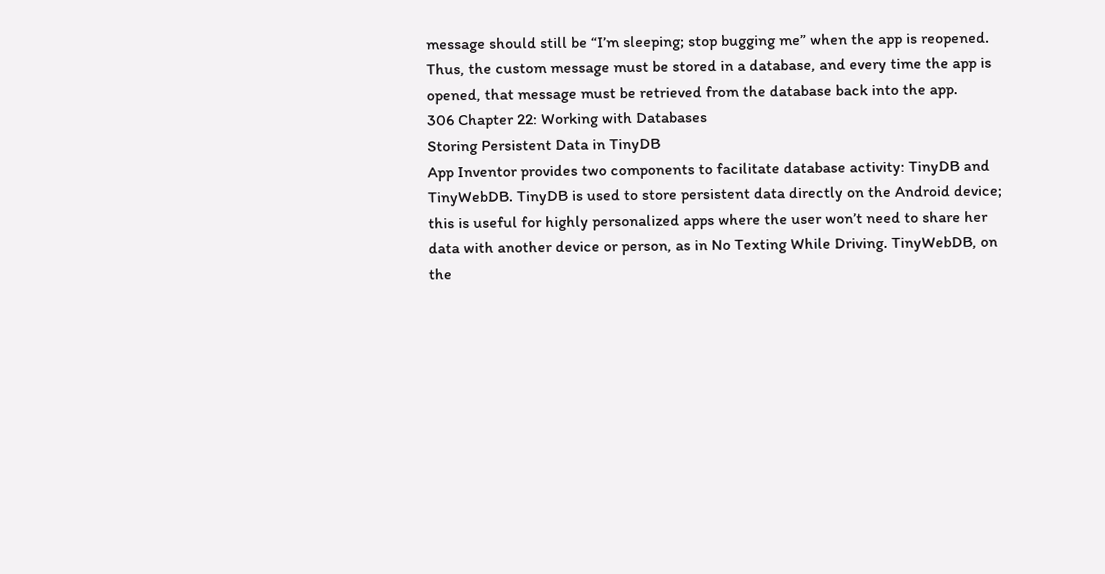message should still be “I’m sleeping; stop bugging me” when the app is reopened.
Thus, the custom message must be stored in a database, and every time the app is
opened, that message must be retrieved from the database back into the app.
306 Chapter 22: Working with Databases
Storing Persistent Data in TinyDB
App Inventor provides two components to facilitate database activity: TinyDB and
TinyWebDB. TinyDB is used to store persistent data directly on the Android device;
this is useful for highly personalized apps where the user won’t need to share her
data with another device or person, as in No Texting While Driving. TinyWebDB, on
the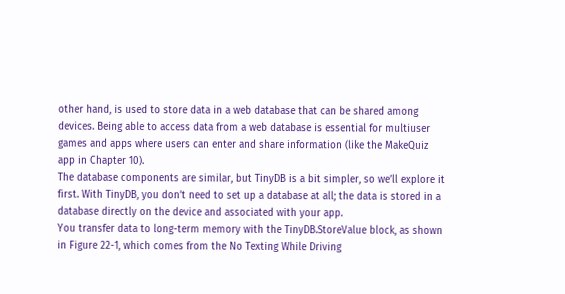other hand, is used to store data in a web database that can be shared among
devices. Being able to access data from a web database is essential for multiuser
games and apps where users can enter and share information (like the MakeQuiz
app in Chapter 10).
The database components are similar, but TinyDB is a bit simpler, so we’ll explore it
first. With TinyDB, you don’t need to set up a database at all; the data is stored in a
database directly on the device and associated with your app.
You transfer data to long-term memory with the TinyDB.StoreValue block, as shown
in Figure 22-1, which comes from the No Texting While Driving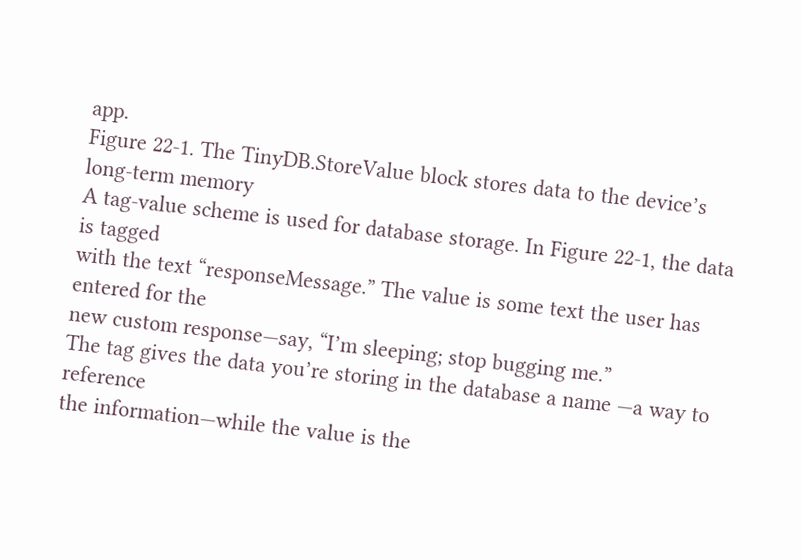app.
Figure 22-1. The TinyDB.StoreValue block stores data to the device’s long-term memory
A tag-value scheme is used for database storage. In Figure 22-1, the data is tagged
with the text “responseMessage.” The value is some text the user has entered for the
new custom response—say, “I’m sleeping; stop bugging me.”
The tag gives the data you’re storing in the database a name —a way to reference
the information—while the value is the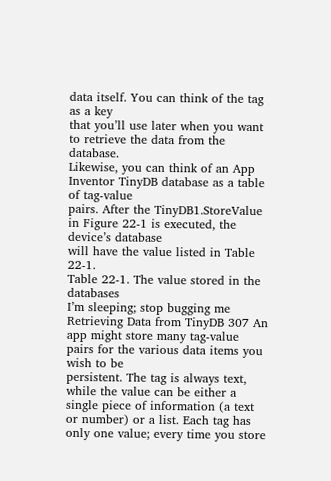data itself. You can think of the tag as a key
that you’ll use later when you want to retrieve the data from the database.
Likewise, you can think of an App Inventor TinyDB database as a table of tag-value
pairs. After the TinyDB1.StoreValue in Figure 22-1 is executed, the device’s database
will have the value listed in Table 22-1.
Table 22-1. The value stored in the databases
I’m sleeping; stop bugging me
Retrieving Data from TinyDB 307 An app might store many tag-value pairs for the various data items you wish to be
persistent. The tag is always text, while the value can be either a single piece of information (a text or number) or a list. Each tag has only one value; every time you store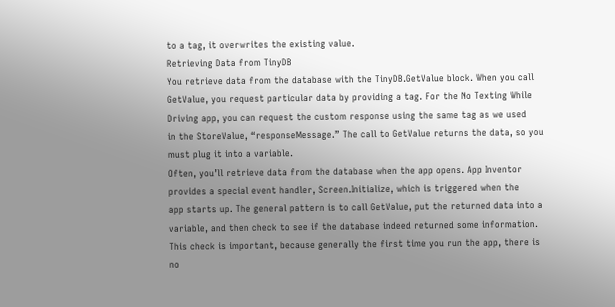to a tag, it overwrites the existing value.
Retrieving Data from TinyDB
You retrieve data from the database with the TinyDB.GetValue block. When you call
GetValue, you request particular data by providing a tag. For the No Texting While
Driving app, you can request the custom response using the same tag as we used
in the StoreValue, “responseMessage.” The call to GetValue returns the data, so you
must plug it into a variable.
Often, you’ll retrieve data from the database when the app opens. App Inventor
provides a special event handler, Screen.Initialize, which is triggered when the
app starts up. The general pattern is to call GetValue, put the returned data into a
variable, and then check to see if the database indeed returned some information.
This check is important, because generally the first time you run the app, there is no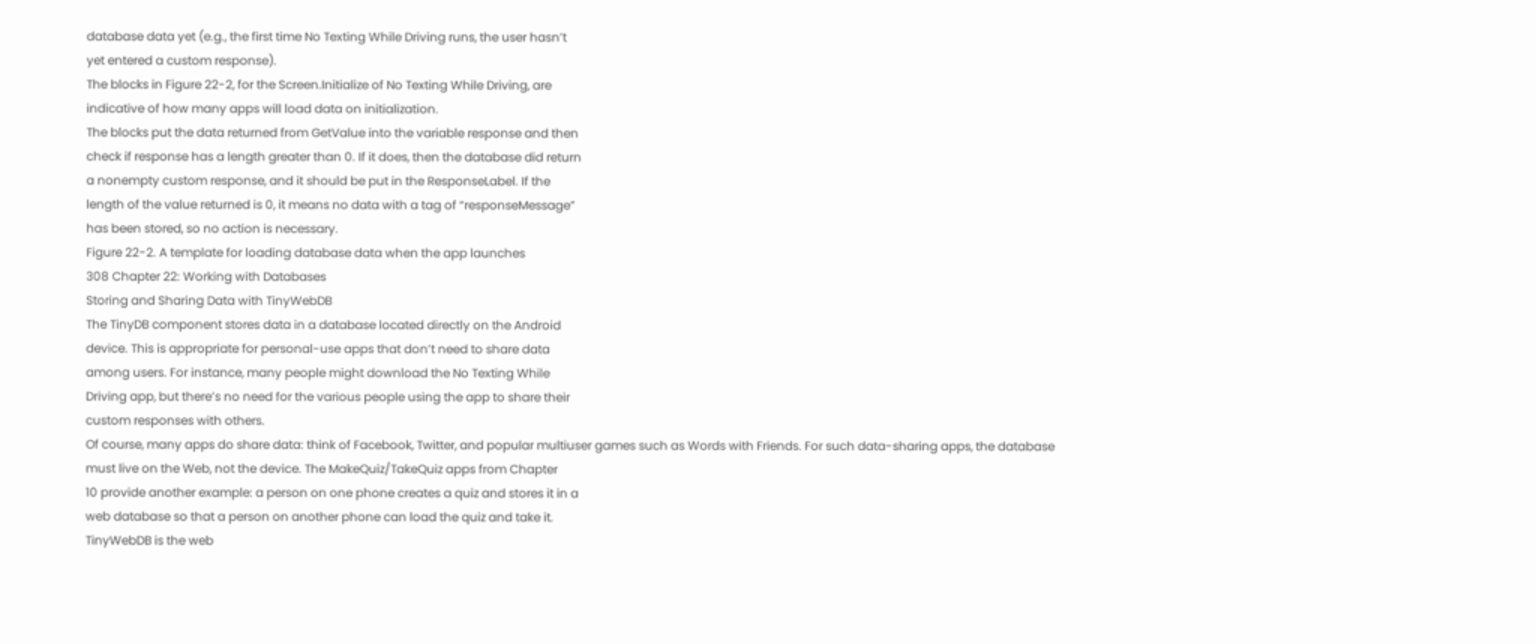database data yet (e.g., the first time No Texting While Driving runs, the user hasn’t
yet entered a custom response).
The blocks in Figure 22-2, for the Screen.Initialize of No Texting While Driving, are
indicative of how many apps will load data on initialization.
The blocks put the data returned from GetValue into the variable response and then
check if response has a length greater than 0. If it does, then the database did return
a nonempty custom response, and it should be put in the ResponseLabel. If the
length of the value returned is 0, it means no data with a tag of “responseMessage”
has been stored, so no action is necessary.
Figure 22-2. A template for loading database data when the app launches
308 Chapter 22: Working with Databases
Storing and Sharing Data with TinyWebDB
The TinyDB component stores data in a database located directly on the Android
device. This is appropriate for personal-use apps that don’t need to share data
among users. For instance, many people might download the No Texting While
Driving app, but there’s no need for the various people using the app to share their
custom responses with others.
Of course, many apps do share data: think of Facebook, Twitter, and popular multiuser games such as Words with Friends. For such data-sharing apps, the database
must live on the Web, not the device. The MakeQuiz/TakeQuiz apps from Chapter
10 provide another example: a person on one phone creates a quiz and stores it in a
web database so that a person on another phone can load the quiz and take it.
TinyWebDB is the web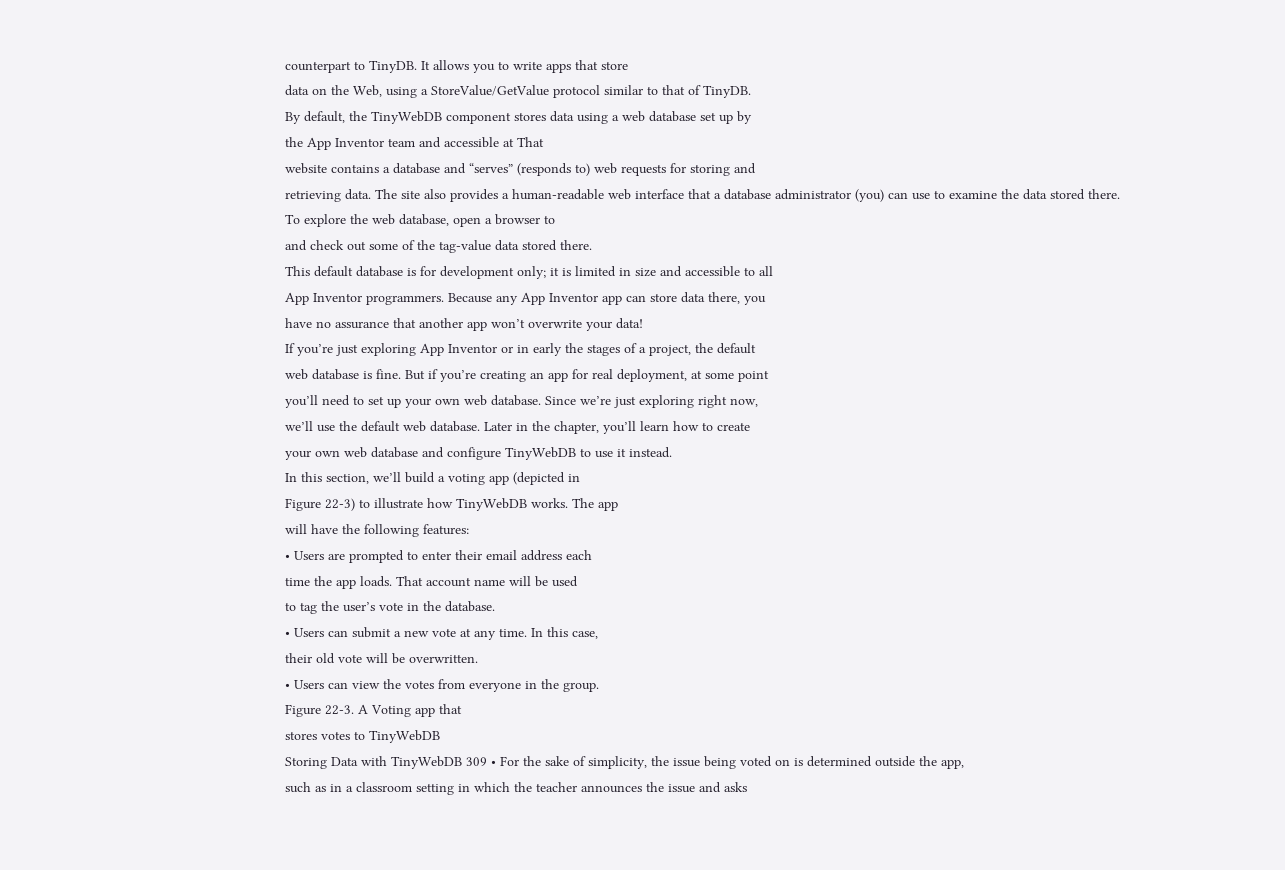counterpart to TinyDB. It allows you to write apps that store
data on the Web, using a StoreValue/GetValue protocol similar to that of TinyDB.
By default, the TinyWebDB component stores data using a web database set up by
the App Inventor team and accessible at That
website contains a database and “serves” (responds to) web requests for storing and
retrieving data. The site also provides a human-readable web interface that a database administrator (you) can use to examine the data stored there.
To explore the web database, open a browser to
and check out some of the tag-value data stored there.
This default database is for development only; it is limited in size and accessible to all
App Inventor programmers. Because any App Inventor app can store data there, you
have no assurance that another app won’t overwrite your data!
If you’re just exploring App Inventor or in early the stages of a project, the default
web database is fine. But if you’re creating an app for real deployment, at some point
you’ll need to set up your own web database. Since we’re just exploring right now,
we’ll use the default web database. Later in the chapter, you’ll learn how to create
your own web database and configure TinyWebDB to use it instead.
In this section, we’ll build a voting app (depicted in
Figure 22-3) to illustrate how TinyWebDB works. The app
will have the following features:
• Users are prompted to enter their email address each
time the app loads. That account name will be used
to tag the user’s vote in the database.
• Users can submit a new vote at any time. In this case,
their old vote will be overwritten.
• Users can view the votes from everyone in the group.
Figure 22-3. A Voting app that
stores votes to TinyWebDB
Storing Data with TinyWebDB 309 • For the sake of simplicity, the issue being voted on is determined outside the app,
such as in a classroom setting in which the teacher announces the issue and asks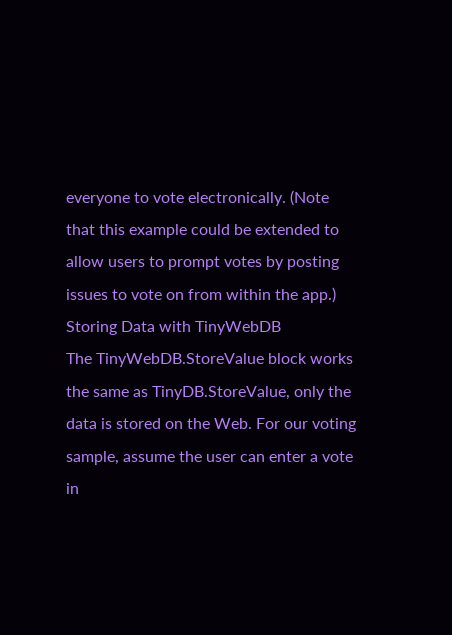everyone to vote electronically. (Note that this example could be extended to
allow users to prompt votes by posting issues to vote on from within the app.)
Storing Data with TinyWebDB
The TinyWebDB.StoreValue block works the same as TinyDB.StoreValue, only the
data is stored on the Web. For our voting sample, assume the user can enter a vote
in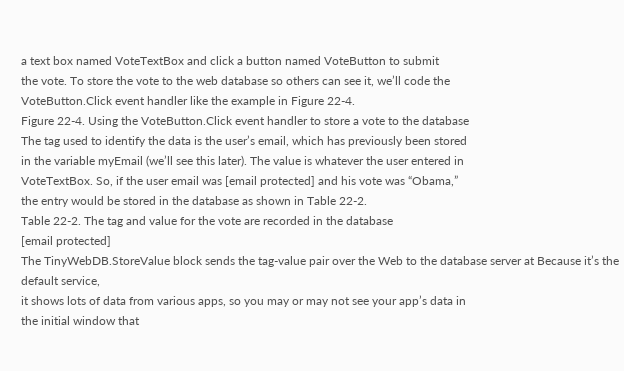a text box named VoteTextBox and click a button named VoteButton to submit
the vote. To store the vote to the web database so others can see it, we’ll code the
VoteButton.Click event handler like the example in Figure 22-4.
Figure 22-4. Using the VoteButton.Click event handler to store a vote to the database
The tag used to identify the data is the user’s email, which has previously been stored
in the variable myEmail (we’ll see this later). The value is whatever the user entered in
VoteTextBox. So, if the user email was [email protected] and his vote was “Obama,”
the entry would be stored in the database as shown in Table 22-2.
Table 22-2. The tag and value for the vote are recorded in the database
[email protected]
The TinyWebDB.StoreValue block sends the tag-value pair over the Web to the database server at Because it’s the default service,
it shows lots of data from various apps, so you may or may not see your app’s data in
the initial window that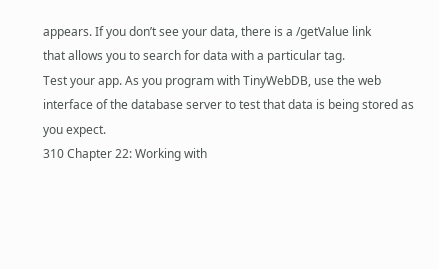appears. If you don’t see your data, there is a /getValue link
that allows you to search for data with a particular tag.
Test your app. As you program with TinyWebDB, use the web
interface of the database server to test that data is being stored as
you expect.
310 Chapter 22: Working with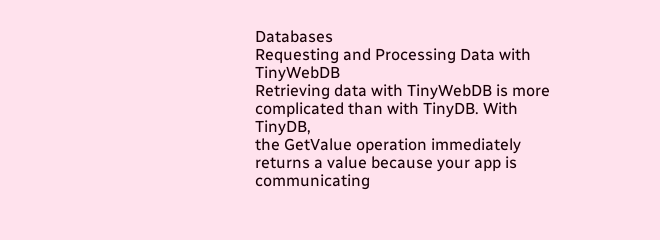Databases
Requesting and Processing Data with TinyWebDB
Retrieving data with TinyWebDB is more complicated than with TinyDB. With TinyDB,
the GetValue operation immediately returns a value because your app is communicating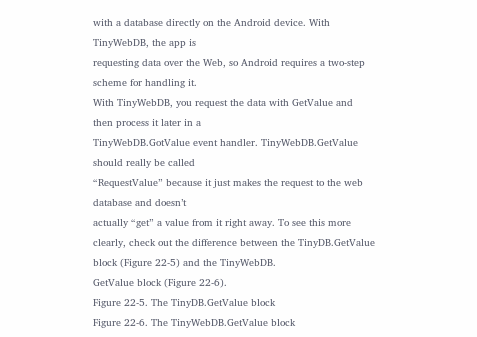with a database directly on the Android device. With TinyWebDB, the app is
requesting data over the Web, so Android requires a two-step scheme for handling it.
With TinyWebDB, you request the data with GetValue and then process it later in a
TinyWebDB.GotValue event handler. TinyWebDB.GetValue should really be called
“RequestValue” because it just makes the request to the web database and doesn’t
actually “get” a value from it right away. To see this more clearly, check out the difference between the TinyDB.GetValue block (Figure 22-5) and the TinyWebDB.
GetValue block (Figure 22-6).
Figure 22-5. The TinyDB.GetValue block
Figure 22-6. The TinyWebDB.GetValue block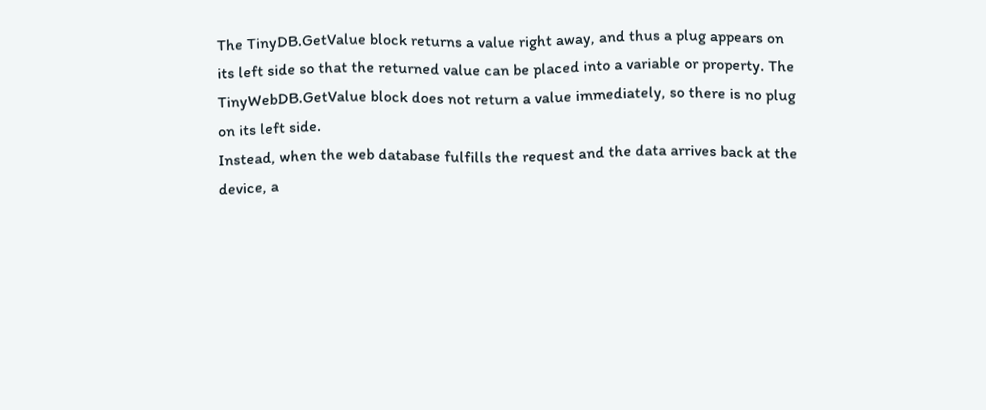The TinyDB.GetValue block returns a value right away, and thus a plug appears on
its left side so that the returned value can be placed into a variable or property. The
TinyWebDB.GetValue block does not return a value immediately, so there is no plug
on its left side.
Instead, when the web database fulfills the request and the data arrives back at the
device, a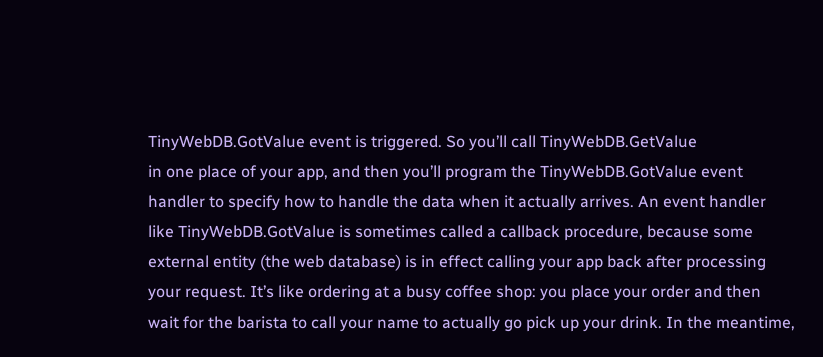TinyWebDB.GotValue event is triggered. So you’ll call TinyWebDB.GetValue
in one place of your app, and then you’ll program the TinyWebDB.GotValue event
handler to specify how to handle the data when it actually arrives. An event handler
like TinyWebDB.GotValue is sometimes called a callback procedure, because some
external entity (the web database) is in effect calling your app back after processing
your request. It’s like ordering at a busy coffee shop: you place your order and then
wait for the barista to call your name to actually go pick up your drink. In the meantime,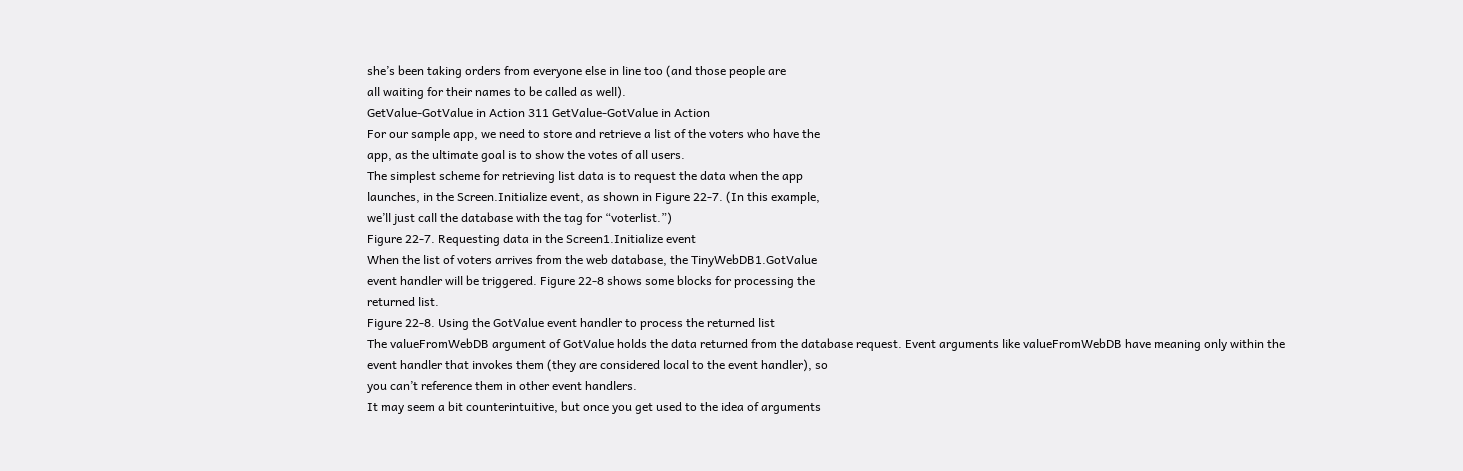she’s been taking orders from everyone else in line too (and those people are
all waiting for their names to be called as well).
GetValue-GotValue in Action 311 GetValue-GotValue in Action
For our sample app, we need to store and retrieve a list of the voters who have the
app, as the ultimate goal is to show the votes of all users.
The simplest scheme for retrieving list data is to request the data when the app
launches, in the Screen.Initialize event, as shown in Figure 22-7. (In this example,
we’ll just call the database with the tag for “voterlist.”)
Figure 22-7. Requesting data in the Screen1.Initialize event
When the list of voters arrives from the web database, the TinyWebDB1.GotValue
event handler will be triggered. Figure 22-8 shows some blocks for processing the
returned list.
Figure 22-8. Using the GotValue event handler to process the returned list
The valueFromWebDB argument of GotValue holds the data returned from the database request. Event arguments like valueFromWebDB have meaning only within the
event handler that invokes them (they are considered local to the event handler), so
you can’t reference them in other event handlers.
It may seem a bit counterintuitive, but once you get used to the idea of arguments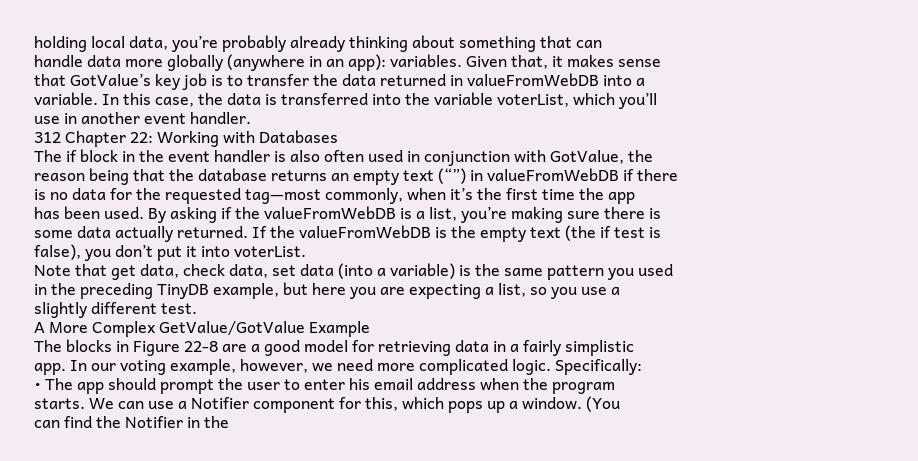holding local data, you’re probably already thinking about something that can
handle data more globally (anywhere in an app): variables. Given that, it makes sense
that GotValue’s key job is to transfer the data returned in valueFromWebDB into a
variable. In this case, the data is transferred into the variable voterList, which you’ll
use in another event handler.
312 Chapter 22: Working with Databases
The if block in the event handler is also often used in conjunction with GotValue, the
reason being that the database returns an empty text (“”) in valueFromWebDB if there
is no data for the requested tag—most commonly, when it’s the first time the app
has been used. By asking if the valueFromWebDB is a list, you’re making sure there is
some data actually returned. If the valueFromWebDB is the empty text (the if test is
false), you don’t put it into voterList.
Note that get data, check data, set data (into a variable) is the same pattern you used
in the preceding TinyDB example, but here you are expecting a list, so you use a
slightly different test.
A More Complex GetValue/GotValue Example
The blocks in Figure 22-8 are a good model for retrieving data in a fairly simplistic
app. In our voting example, however, we need more complicated logic. Specifically:
• The app should prompt the user to enter his email address when the program
starts. We can use a Notifier component for this, which pops up a window. (You
can find the Notifier in the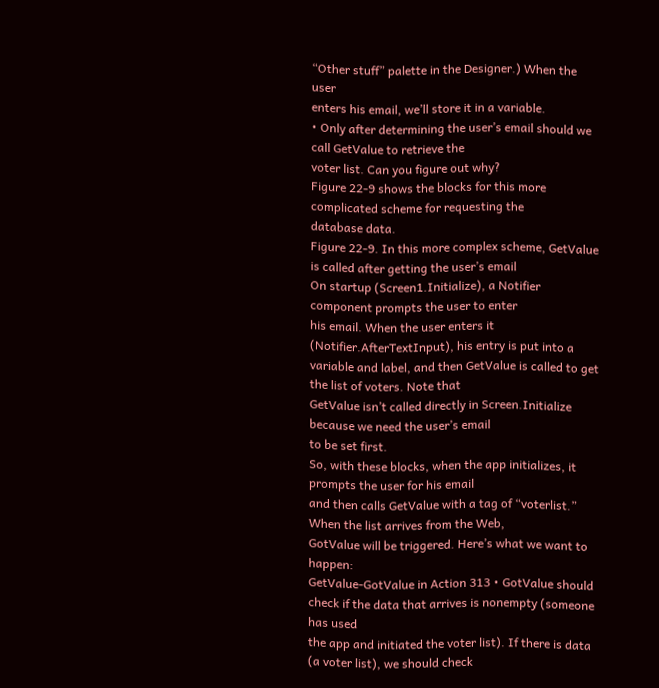“Other stuff” palette in the Designer.) When the user
enters his email, we’ll store it in a variable.
• Only after determining the user’s email should we call GetValue to retrieve the
voter list. Can you figure out why?
Figure 22-9 shows the blocks for this more complicated scheme for requesting the
database data.
Figure 22-9. In this more complex scheme, GetValue is called after getting the user’s email
On startup (Screen1.Initialize), a Notifier component prompts the user to enter
his email. When the user enters it (Notifier.AfterTextInput), his entry is put into a
variable and label, and then GetValue is called to get the list of voters. Note that
GetValue isn’t called directly in Screen.Initialize because we need the user’s email
to be set first.
So, with these blocks, when the app initializes, it prompts the user for his email
and then calls GetValue with a tag of “voterlist.” When the list arrives from the Web,
GotValue will be triggered. Here’s what we want to happen:
GetValue-GotValue in Action 313 • GotValue should check if the data that arrives is nonempty (someone has used
the app and initiated the voter list). If there is data (a voter list), we should check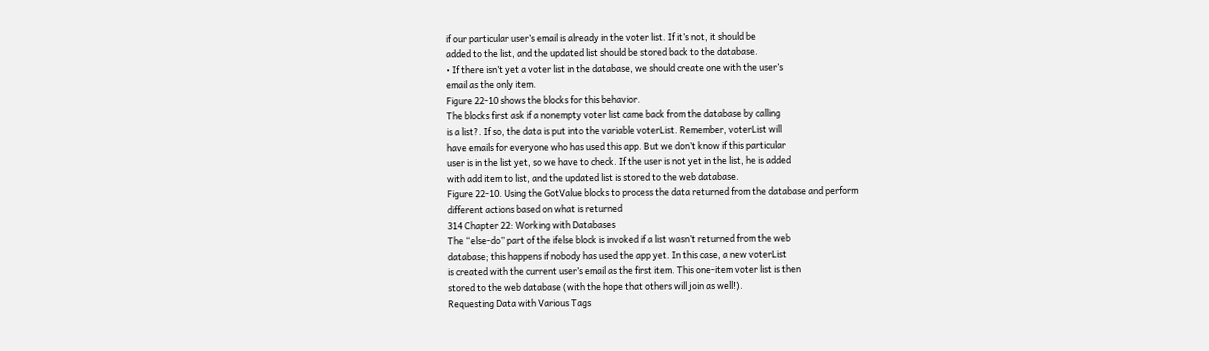if our particular user’s email is already in the voter list. If it’s not, it should be
added to the list, and the updated list should be stored back to the database.
• If there isn’t yet a voter list in the database, we should create one with the user’s
email as the only item.
Figure 22-10 shows the blocks for this behavior.
The blocks first ask if a nonempty voter list came back from the database by calling
is a list?. If so, the data is put into the variable voterList. Remember, voterList will
have emails for everyone who has used this app. But we don’t know if this particular
user is in the list yet, so we have to check. If the user is not yet in the list, he is added
with add item to list, and the updated list is stored to the web database.
Figure 22-10. Using the GotValue blocks to process the data returned from the database and perform
different actions based on what is returned
314 Chapter 22: Working with Databases
The “else-do” part of the ifelse block is invoked if a list wasn’t returned from the web
database; this happens if nobody has used the app yet. In this case, a new voterList
is created with the current user’s email as the first item. This one-item voter list is then
stored to the web database (with the hope that others will join as well!).
Requesting Data with Various Tags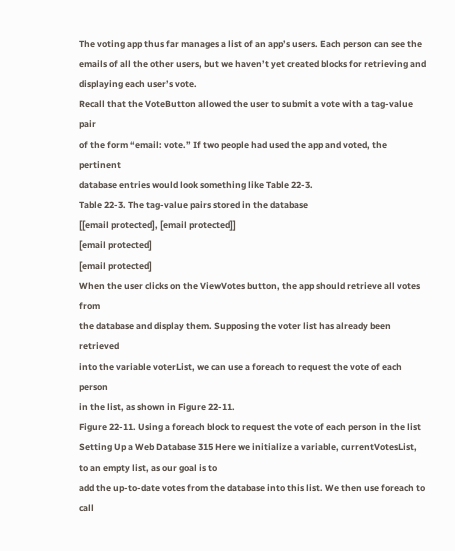The voting app thus far manages a list of an app’s users. Each person can see the
emails of all the other users, but we haven’t yet created blocks for retrieving and
displaying each user’s vote.
Recall that the VoteButton allowed the user to submit a vote with a tag-value pair
of the form “email: vote.” If two people had used the app and voted, the pertinent
database entries would look something like Table 22-3.
Table 22-3. The tag-value pairs stored in the database
[[email protected], [email protected]]
[email protected]
[email protected]
When the user clicks on the ViewVotes button, the app should retrieve all votes from
the database and display them. Supposing the voter list has already been retrieved
into the variable voterList, we can use a foreach to request the vote of each person
in the list, as shown in Figure 22-11.
Figure 22-11. Using a foreach block to request the vote of each person in the list
Setting Up a Web Database 315 Here we initialize a variable, currentVotesList, to an empty list, as our goal is to
add the up-to-date votes from the database into this list. We then use foreach to call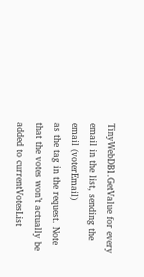TinyWebDB1.GetValue for every email in the list, sending the email (voterEmail)
as the tag in the request. Note that the votes won’t actually be added to currentVotesList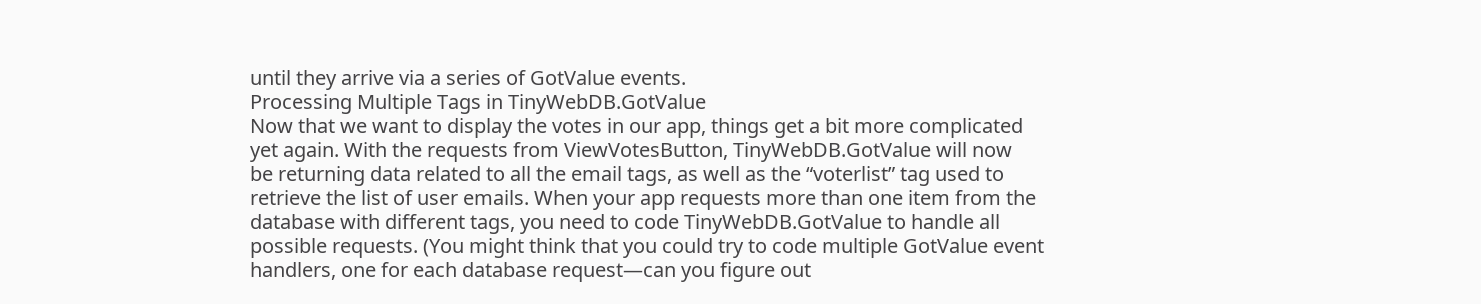until they arrive via a series of GotValue events.
Processing Multiple Tags in TinyWebDB.GotValue
Now that we want to display the votes in our app, things get a bit more complicated
yet again. With the requests from ViewVotesButton, TinyWebDB.GotValue will now
be returning data related to all the email tags, as well as the “voterlist” tag used to
retrieve the list of user emails. When your app requests more than one item from the
database with different tags, you need to code TinyWebDB.GotValue to handle all
possible requests. (You might think that you could try to code multiple GotValue event
handlers, one for each database request—can you figure out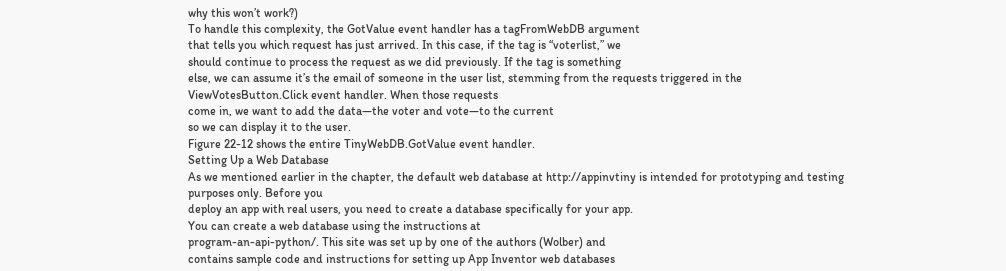why this won’t work?)
To handle this complexity, the GotValue event handler has a tagFromWebDB argument
that tells you which request has just arrived. In this case, if the tag is “voterlist,” we
should continue to process the request as we did previously. If the tag is something
else, we can assume it’s the email of someone in the user list, stemming from the requests triggered in the ViewVotesButton.Click event handler. When those requests
come in, we want to add the data—the voter and vote—to the current
so we can display it to the user.
Figure 22-12 shows the entire TinyWebDB.GotValue event handler.
Setting Up a Web Database
As we mentioned earlier in the chapter, the default web database at http://appinvtiny is intended for prototyping and testing purposes only. Before you
deploy an app with real users, you need to create a database specifically for your app.
You can create a web database using the instructions at
program-an-api-python/. This site was set up by one of the authors (Wolber) and
contains sample code and instructions for setting up App Inventor web databases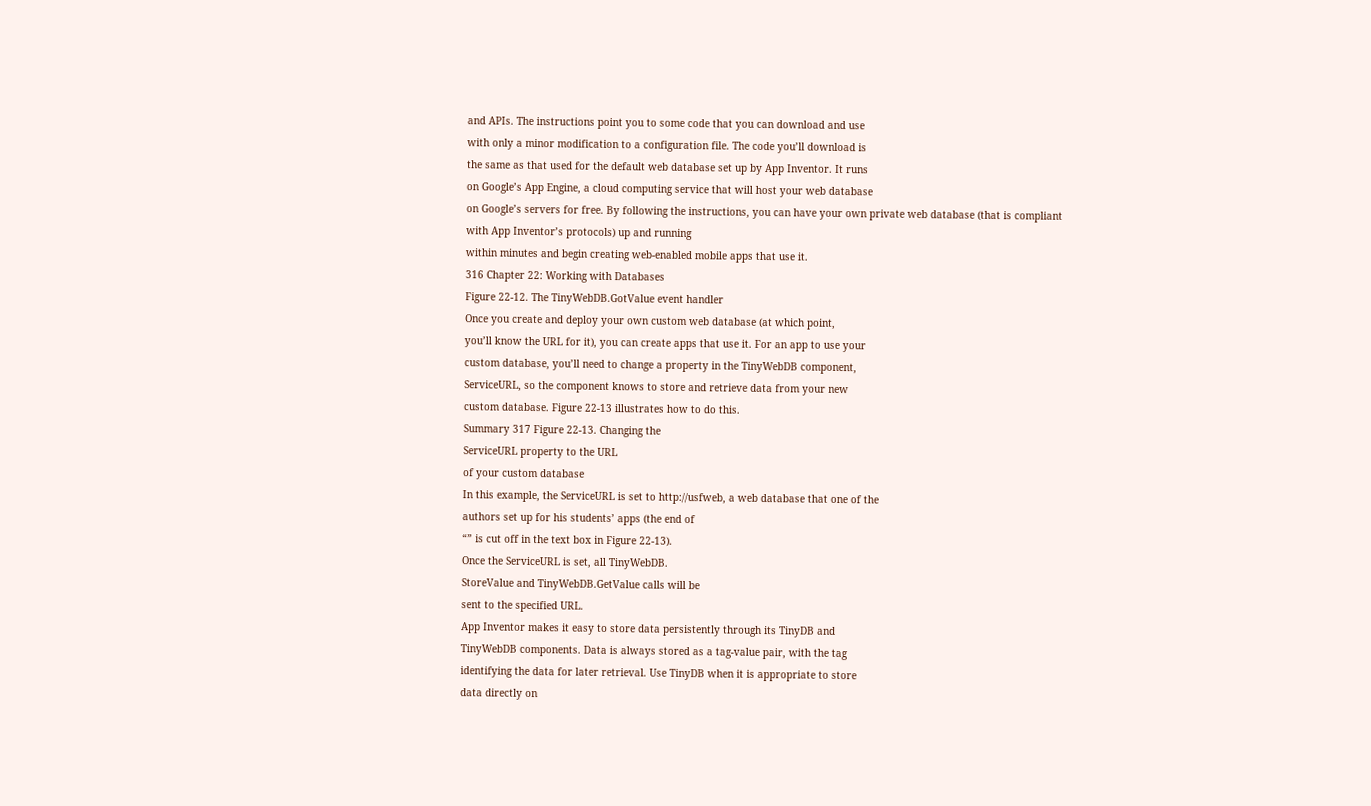and APIs. The instructions point you to some code that you can download and use
with only a minor modification to a configuration file. The code you’ll download is
the same as that used for the default web database set up by App Inventor. It runs
on Google’s App Engine, a cloud computing service that will host your web database
on Google’s servers for free. By following the instructions, you can have your own private web database (that is compliant with App Inventor’s protocols) up and running
within minutes and begin creating web-enabled mobile apps that use it.
316 Chapter 22: Working with Databases
Figure 22-12. The TinyWebDB.GotValue event handler
Once you create and deploy your own custom web database (at which point,
you’ll know the URL for it), you can create apps that use it. For an app to use your
custom database, you’ll need to change a property in the TinyWebDB component,
ServiceURL, so the component knows to store and retrieve data from your new
custom database. Figure 22-13 illustrates how to do this.
Summary 317 Figure 22-13. Changing the
ServiceURL property to the URL
of your custom database
In this example, the ServiceURL is set to http://usfweb, a web database that one of the
authors set up for his students’ apps (the end of
“” is cut off in the text box in Figure 22-13).
Once the ServiceURL is set, all TinyWebDB.
StoreValue and TinyWebDB.GetValue calls will be
sent to the specified URL.
App Inventor makes it easy to store data persistently through its TinyDB and
TinyWebDB components. Data is always stored as a tag-value pair, with the tag
identifying the data for later retrieval. Use TinyDB when it is appropriate to store
data directly on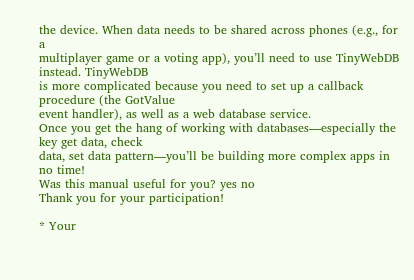the device. When data needs to be shared across phones (e.g., for a
multiplayer game or a voting app), you’ll need to use TinyWebDB instead. TinyWebDB
is more complicated because you need to set up a callback procedure (the GotValue
event handler), as well as a web database service.
Once you get the hang of working with databases—especially the key get data, check
data, set data pattern—you’ll be building more complex apps in no time!
Was this manual useful for you? yes no
Thank you for your participation!

* Your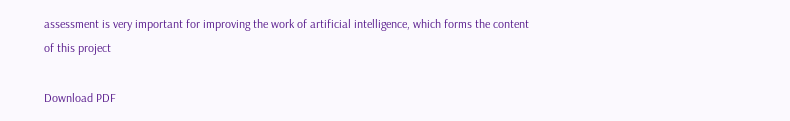assessment is very important for improving the work of artificial intelligence, which forms the content of this project

Download PDF